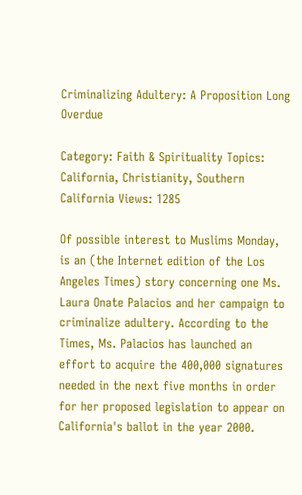Criminalizing Adultery: A Proposition Long Overdue

Category: Faith & Spirituality Topics: California, Christianity, Southern California Views: 1285

Of possible interest to Muslims Monday, is an (the Internet edition of the Los Angeles Times) story concerning one Ms. Laura Onate Palacios and her campaign to criminalize adultery. According to the Times, Ms. Palacios has launched an effort to acquire the 400,000 signatures needed in the next five months in order for her proposed legislation to appear on California's ballot in the year 2000.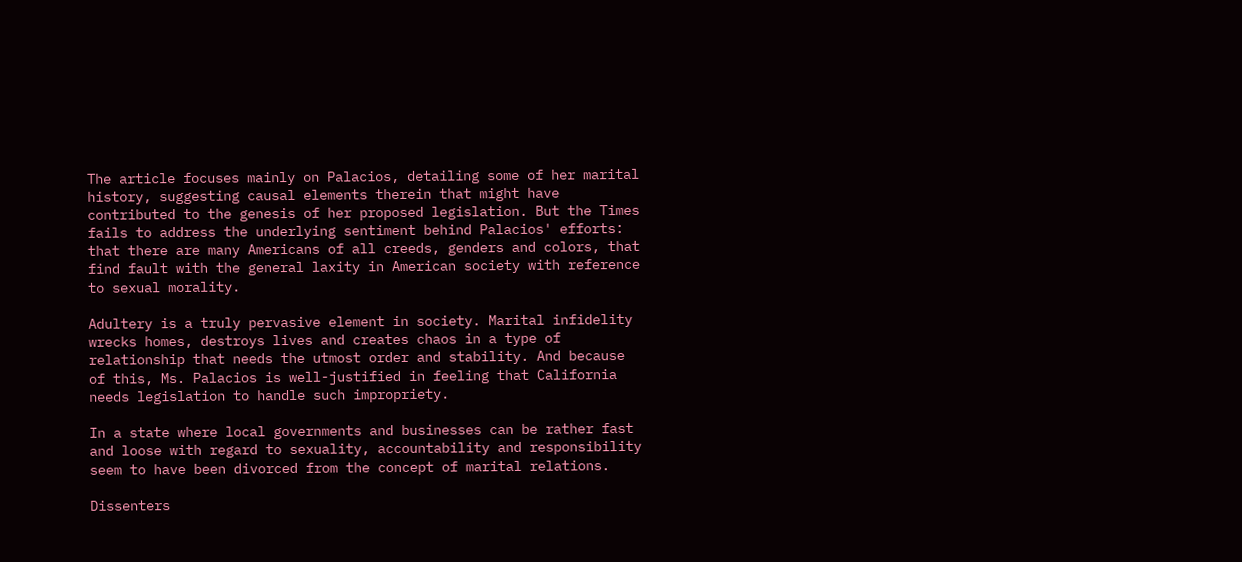The article focuses mainly on Palacios, detailing some of her marital history, suggesting causal elements therein that might have contributed to the genesis of her proposed legislation. But the Times fails to address the underlying sentiment behind Palacios' efforts: that there are many Americans of all creeds, genders and colors, that find fault with the general laxity in American society with reference to sexual morality.

Adultery is a truly pervasive element in society. Marital infidelity wrecks homes, destroys lives and creates chaos in a type of relationship that needs the utmost order and stability. And because of this, Ms. Palacios is well-justified in feeling that California needs legislation to handle such impropriety.

In a state where local governments and businesses can be rather fast and loose with regard to sexuality, accountability and responsibility seem to have been divorced from the concept of marital relations.

Dissenters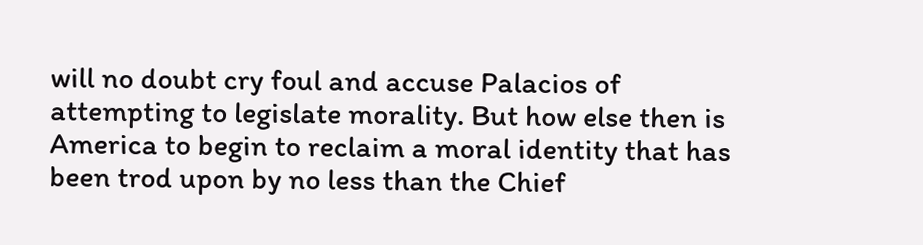will no doubt cry foul and accuse Palacios of attempting to legislate morality. But how else then is America to begin to reclaim a moral identity that has been trod upon by no less than the Chief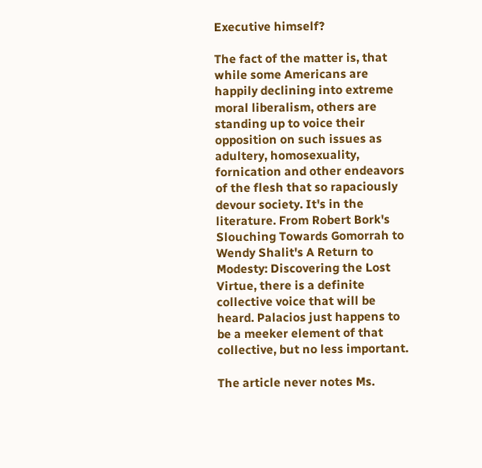Executive himself?

The fact of the matter is, that while some Americans are happily declining into extreme moral liberalism, others are standing up to voice their opposition on such issues as adultery, homosexuality, fornication and other endeavors of the flesh that so rapaciously devour society. It's in the literature. From Robert Bork's Slouching Towards Gomorrah to Wendy Shalit's A Return to Modesty: Discovering the Lost Virtue, there is a definite collective voice that will be heard. Palacios just happens to be a meeker element of that collective, but no less important.

The article never notes Ms.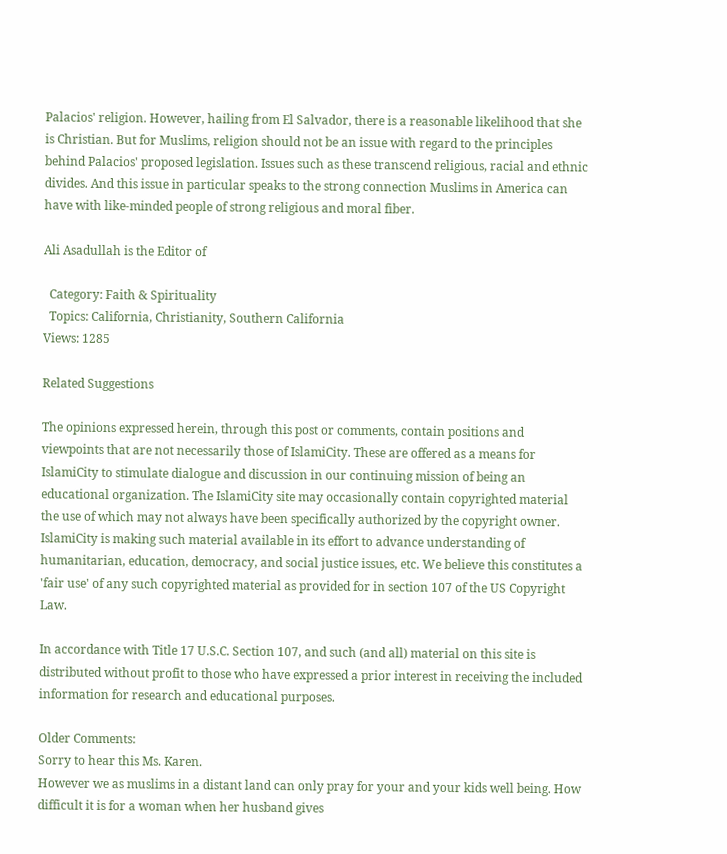Palacios' religion. However, hailing from El Salvador, there is a reasonable likelihood that she is Christian. But for Muslims, religion should not be an issue with regard to the principles behind Palacios' proposed legislation. Issues such as these transcend religious, racial and ethnic divides. And this issue in particular speaks to the strong connection Muslims in America can have with like-minded people of strong religious and moral fiber.

Ali Asadullah is the Editor of

  Category: Faith & Spirituality
  Topics: California, Christianity, Southern California
Views: 1285

Related Suggestions

The opinions expressed herein, through this post or comments, contain positions and viewpoints that are not necessarily those of IslamiCity. These are offered as a means for IslamiCity to stimulate dialogue and discussion in our continuing mission of being an educational organization. The IslamiCity site may occasionally contain copyrighted material the use of which may not always have been specifically authorized by the copyright owner. IslamiCity is making such material available in its effort to advance understanding of humanitarian, education, democracy, and social justice issues, etc. We believe this constitutes a 'fair use' of any such copyrighted material as provided for in section 107 of the US Copyright Law.

In accordance with Title 17 U.S.C. Section 107, and such (and all) material on this site is distributed without profit to those who have expressed a prior interest in receiving the included information for research and educational purposes.

Older Comments:
Sorry to hear this Ms. Karen.
However we as muslims in a distant land can only pray for your and your kids well being. How difficult it is for a woman when her husband gives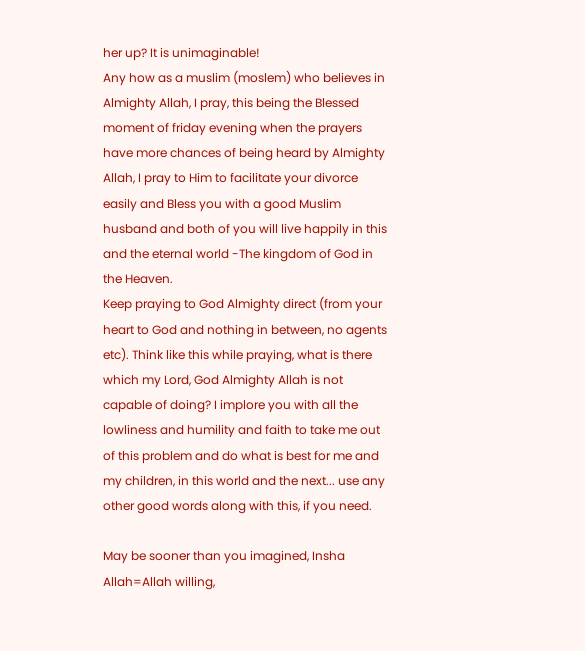her up? It is unimaginable!
Any how as a muslim (moslem) who believes in Almighty Allah, I pray, this being the Blessed moment of friday evening when the prayers have more chances of being heard by Almighty Allah, I pray to Him to facilitate your divorce easily and Bless you with a good Muslim husband and both of you will live happily in this and the eternal world -The kingdom of God in the Heaven.
Keep praying to God Almighty direct (from your heart to God and nothing in between, no agents etc). Think like this while praying, what is there which my Lord, God Almighty Allah is not capable of doing? I implore you with all the lowliness and humility and faith to take me out of this problem and do what is best for me and my children, in this world and the next... use any other good words along with this, if you need.

May be sooner than you imagined, Insha Allah=Allah willing,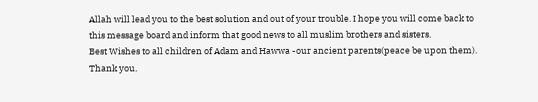Allah will lead you to the best solution and out of your trouble. I hope you will come back to this message board and inform that good news to all muslim brothers and sisters.
Best Wishes to all children of Adam and Hawwa -our ancient parents(peace be upon them).
Thank you.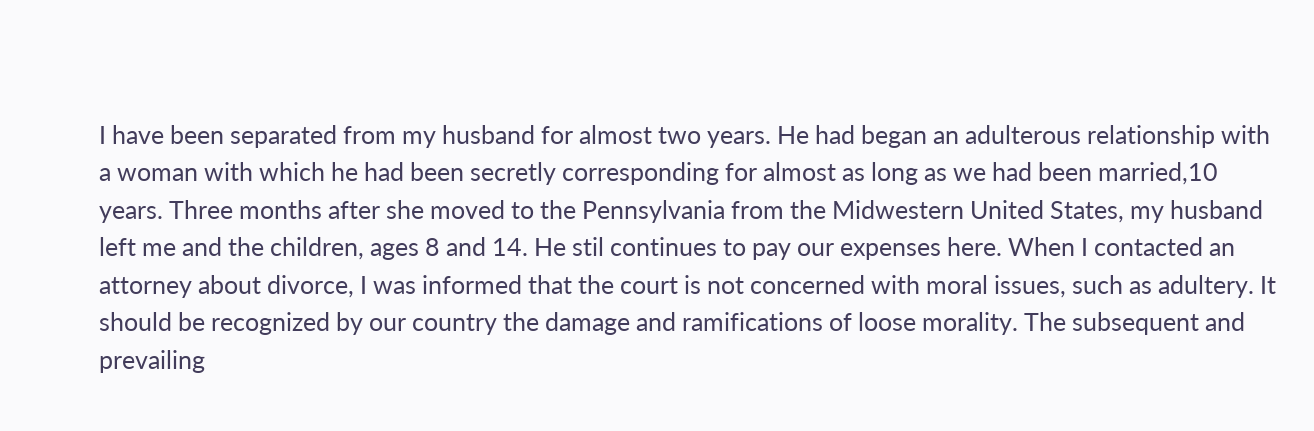I have been separated from my husband for almost two years. He had began an adulterous relationship with a woman with which he had been secretly corresponding for almost as long as we had been married,10 years. Three months after she moved to the Pennsylvania from the Midwestern United States, my husband left me and the children, ages 8 and 14. He stil continues to pay our expenses here. When I contacted an attorney about divorce, I was informed that the court is not concerned with moral issues, such as adultery. It should be recognized by our country the damage and ramifications of loose morality. The subsequent and prevailing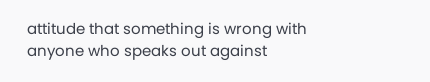attitude that something is wrong with anyone who speaks out against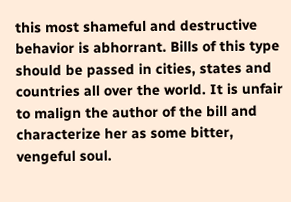this most shameful and destructive behavior is abhorrant. Bills of this type should be passed in cities, states and countries all over the world. It is unfair to malign the author of the bill and characterize her as some bitter, vengeful soul.